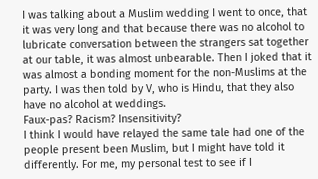I was talking about a Muslim wedding I went to once, that it was very long and that because there was no alcohol to lubricate conversation between the strangers sat together at our table, it was almost unbearable. Then I joked that it was almost a bonding moment for the non-Muslims at the party. I was then told by V, who is Hindu, that they also have no alcohol at weddings.
Faux-pas? Racism? Insensitivity?
I think I would have relayed the same tale had one of the people present been Muslim, but I might have told it differently. For me, my personal test to see if I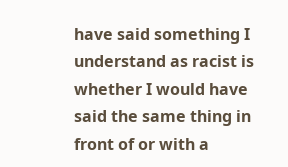have said something I understand as racist is whether I would have said the same thing in front of or with a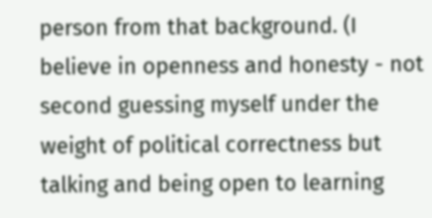person from that background. (I believe in openness and honesty - not second guessing myself under the weight of political correctness but talking and being open to learning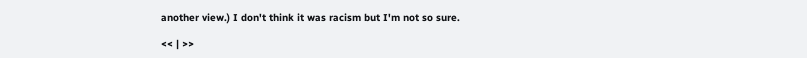another view.) I don't think it was racism but I'm not so sure.

<< | >>